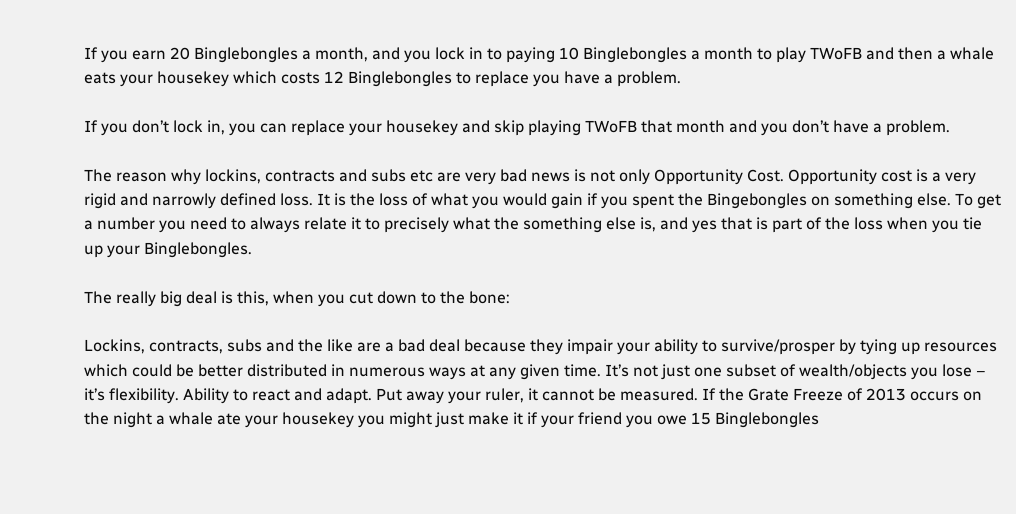If you earn 20 Binglebongles a month, and you lock in to paying 10 Binglebongles a month to play TWoFB and then a whale eats your housekey which costs 12 Binglebongles to replace you have a problem.

If you don’t lock in, you can replace your housekey and skip playing TWoFB that month and you don’t have a problem.

The reason why lockins, contracts and subs etc are very bad news is not only Opportunity Cost. Opportunity cost is a very rigid and narrowly defined loss. It is the loss of what you would gain if you spent the Bingebongles on something else. To get a number you need to always relate it to precisely what the something else is, and yes that is part of the loss when you tie up your Binglebongles.

The really big deal is this, when you cut down to the bone:

Lockins, contracts, subs and the like are a bad deal because they impair your ability to survive/prosper by tying up resources which could be better distributed in numerous ways at any given time. It’s not just one subset of wealth/objects you lose – it’s flexibility. Ability to react and adapt. Put away your ruler, it cannot be measured. If the Grate Freeze of 2013 occurs on the night a whale ate your housekey you might just make it if your friend you owe 15 Binglebongles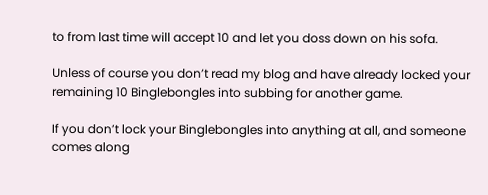to from last time will accept 10 and let you doss down on his sofa.

Unless of course you don’t read my blog and have already locked your remaining 10 Binglebongles into subbing for another game.

If you don’t lock your Binglebongles into anything at all, and someone comes along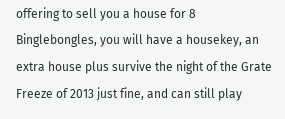offering to sell you a house for 8 Binglebongles, you will have a housekey, an extra house plus survive the night of the Grate Freeze of 2013 just fine, and can still play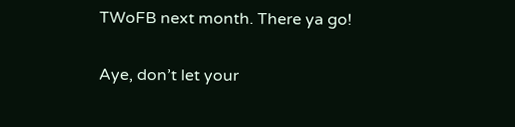TWoFB next month. There ya go!

Aye, don’t let your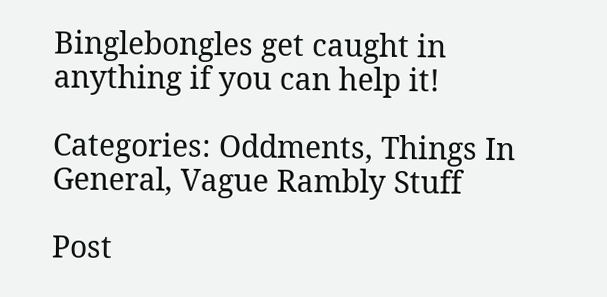Binglebongles get caught in anything if you can help it!

Categories: Oddments, Things In General, Vague Rambly Stuff

Post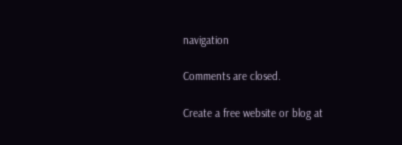navigation

Comments are closed.

Create a free website or blog at